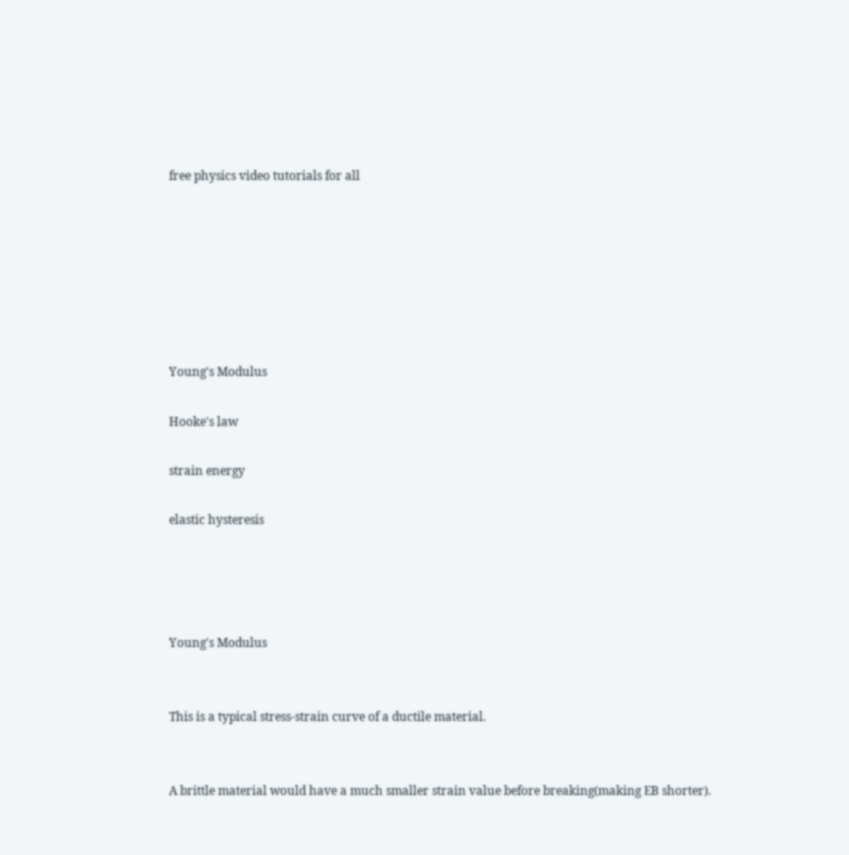free physics video tutorials for all







Young's Modulus

Hooke's law

strain energy

elastic hysteresis




Young's Modulus


This is a typical stress-strain curve of a ductile material.


A brittle material would have a much smaller strain value before breaking(making EB shorter).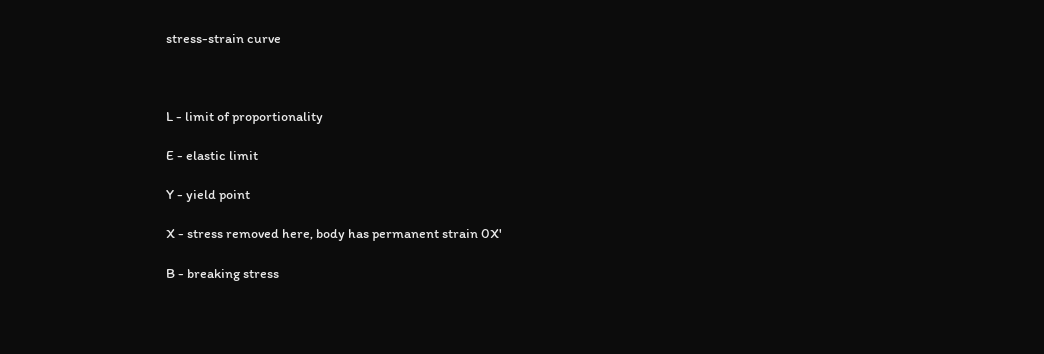stress-strain curve



L - limit of proportionality

E - elastic limit

Y - yield point

X - stress removed here, body has permanent strain 0X'

B - breaking stress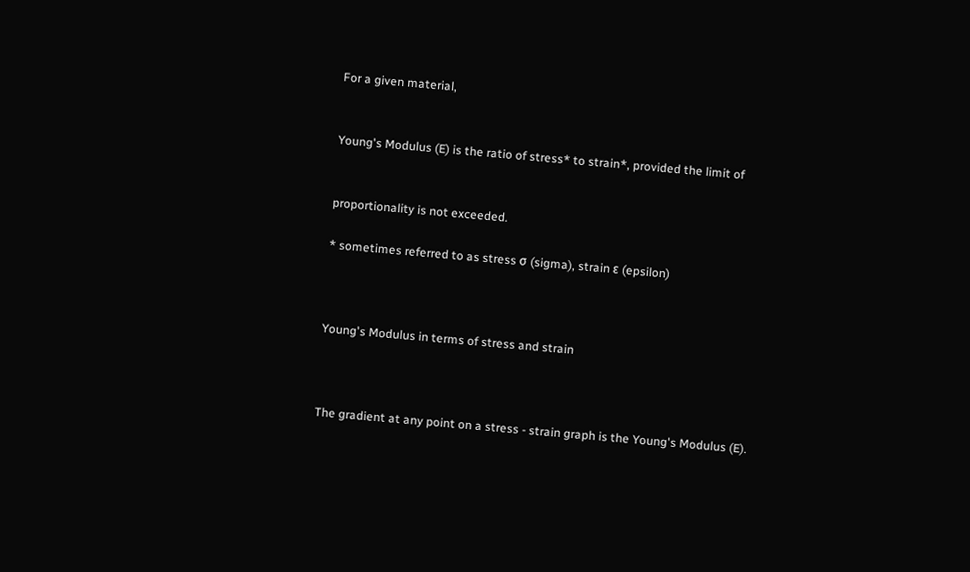For a given material,


Young's Modulus (E) is the ratio of stress* to strain*, provided the limit of


proportionality is not exceeded.

* sometimes referred to as stress σ (sigma), strain ε (epsilon)



Young's Modulus in terms of stress and strain



The gradient at any point on a stress - strain graph is the Young's Modulus (E).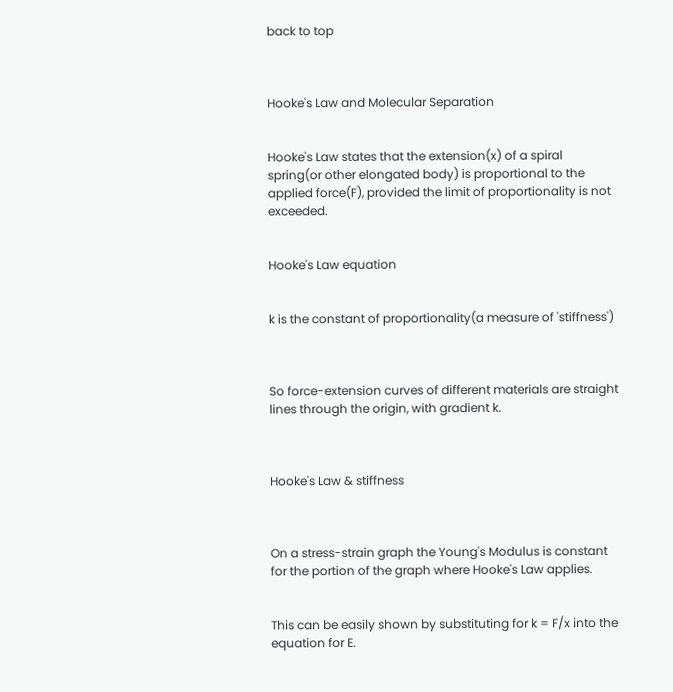back to top



Hooke's Law and Molecular Separation


Hooke's Law states that the extension(x) of a spiral spring(or other elongated body) is proportional to the applied force(F), provided the limit of proportionality is not exceeded.


Hooke's Law equation


k is the constant of proportionality(a measure of 'stiffness')



So force-extension curves of different materials are straight lines through the origin, with gradient k.



Hooke's Law & stiffness



On a stress-strain graph the Young's Modulus is constant for the portion of the graph where Hooke's Law applies.


This can be easily shown by substituting for k = F/x into the equation for E.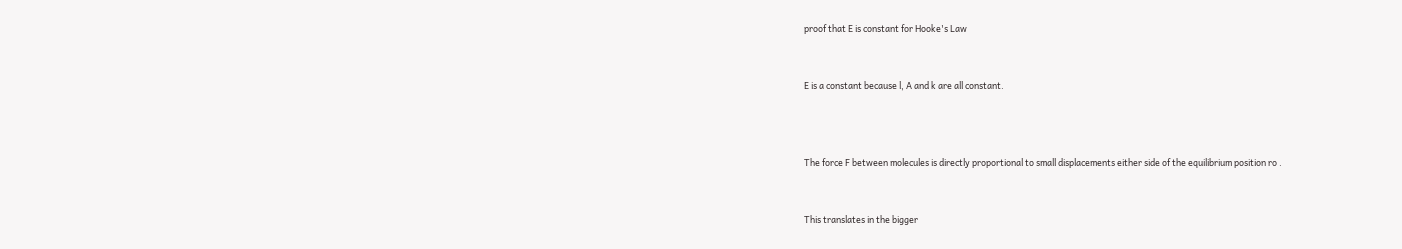proof that E is constant for Hooke's Law


E is a constant because l, A and k are all constant.



The force F between molecules is directly proportional to small displacements either side of the equilibrium position ro .


This translates in the bigger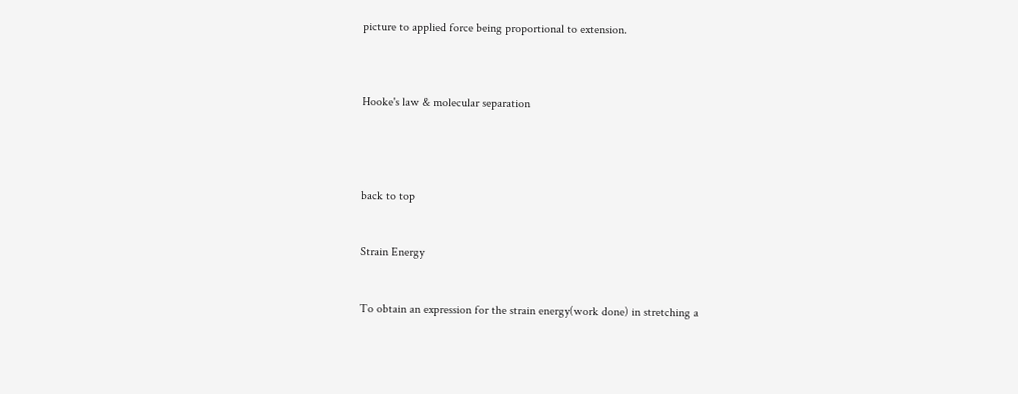picture to applied force being proportional to extension.



Hooke's law & molecular separation




back to top


Strain Energy


To obtain an expression for the strain energy(work done) in stretching a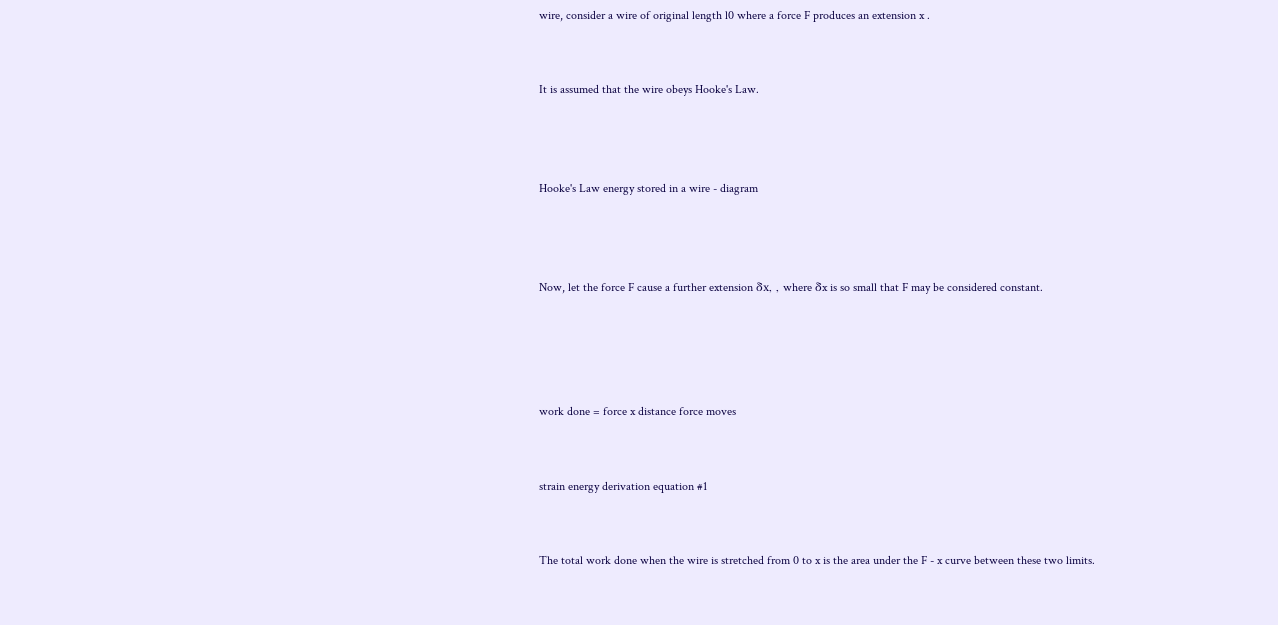wire, consider a wire of original length l0 where a force F produces an extension x .


It is assumed that the wire obeys Hooke's Law.



Hooke's Law energy stored in a wire - diagram



Now, let the force F cause a further extension δx, , where δx is so small that F may be considered constant.




work done = force x distance force moves


strain energy derivation equation #1


The total work done when the wire is stretched from 0 to x is the area under the F - x curve between these two limits.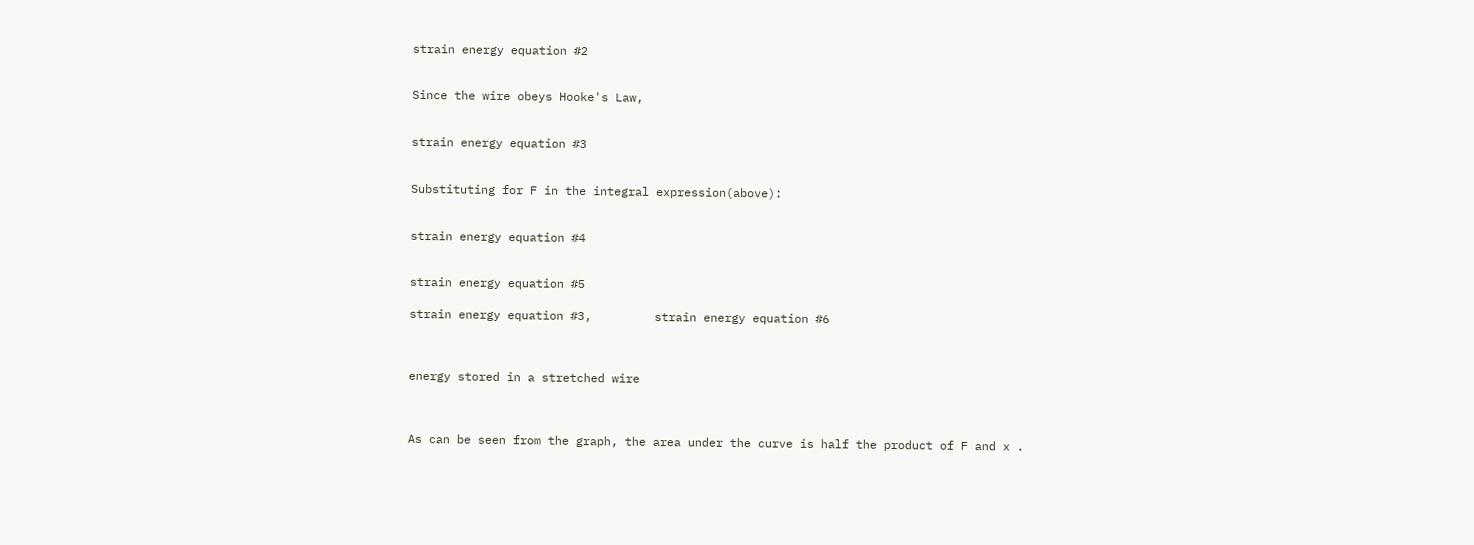strain energy equation #2


Since the wire obeys Hooke's Law,


strain energy equation #3


Substituting for F in the integral expression(above):


strain energy equation #4


strain energy equation #5

strain energy equation #3,         strain energy equation #6



energy stored in a stretched wire



As can be seen from the graph, the area under the curve is half the product of F and x .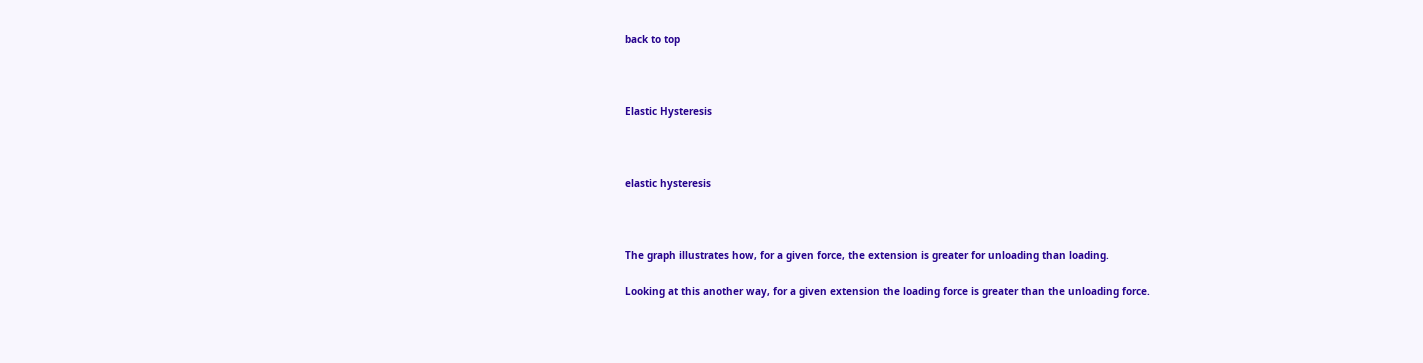back to top



Elastic Hysteresis



elastic hysteresis



The graph illustrates how, for a given force, the extension is greater for unloading than loading.

Looking at this another way, for a given extension the loading force is greater than the unloading force.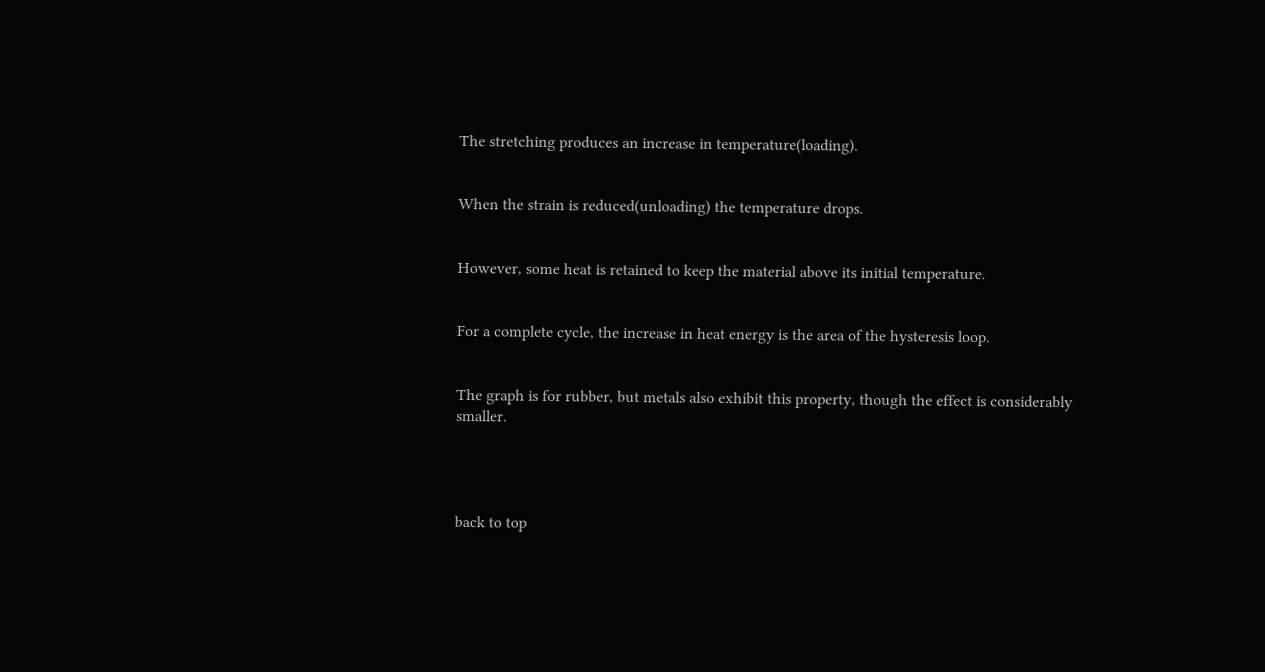The stretching produces an increase in temperature(loading).


When the strain is reduced(unloading) the temperature drops.


However, some heat is retained to keep the material above its initial temperature.


For a complete cycle, the increase in heat energy is the area of the hysteresis loop.


The graph is for rubber, but metals also exhibit this property, though the effect is considerably smaller.




back to top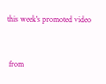this week's promoted video


 from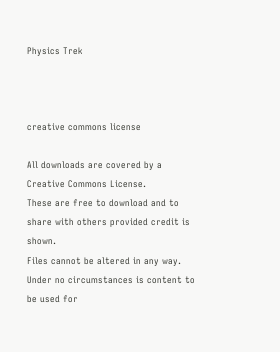Physics Trek



creative commons license

All downloads are covered by a Creative Commons License.
These are free to download and to share with others provided credit is shown.
Files cannot be altered in any way.
Under no circumstances is content to be used for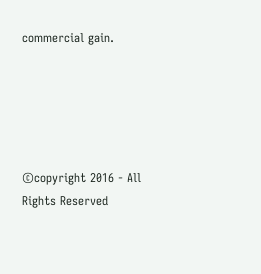commercial gain.





©copyright 2016 - All Rights Reserved